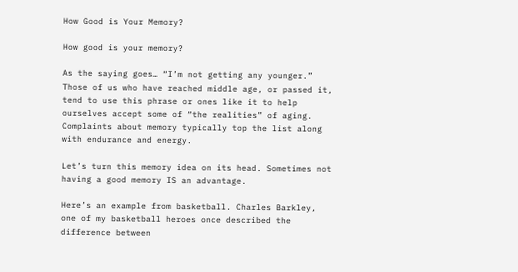How Good is Your Memory?

How good is your memory?

As the saying goes… “I’m not getting any younger.” Those of us who have reached middle age, or passed it, tend to use this phrase or ones like it to help ourselves accept some of “the realities” of aging. Complaints about memory typically top the list along with endurance and energy.

Let’s turn this memory idea on its head. Sometimes not having a good memory IS an advantage.

Here’s an example from basketball. Charles Barkley, one of my basketball heroes once described the difference between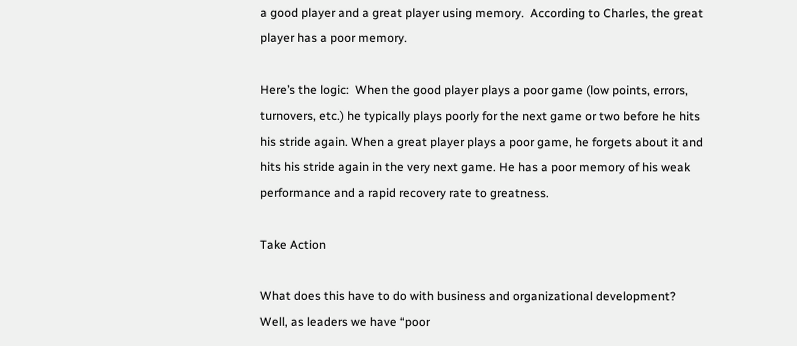a good player and a great player using memory.  According to Charles, the great player has a poor memory.

Here’s the logic:  When the good player plays a poor game (low points, errors, turnovers, etc.) he typically plays poorly for the next game or two before he hits his stride again. When a great player plays a poor game, he forgets about it and hits his stride again in the very next game. He has a poor memory of his weak performance and a rapid recovery rate to greatness.

Take Action

What does this have to do with business and organizational development?  Well, as leaders we have “poor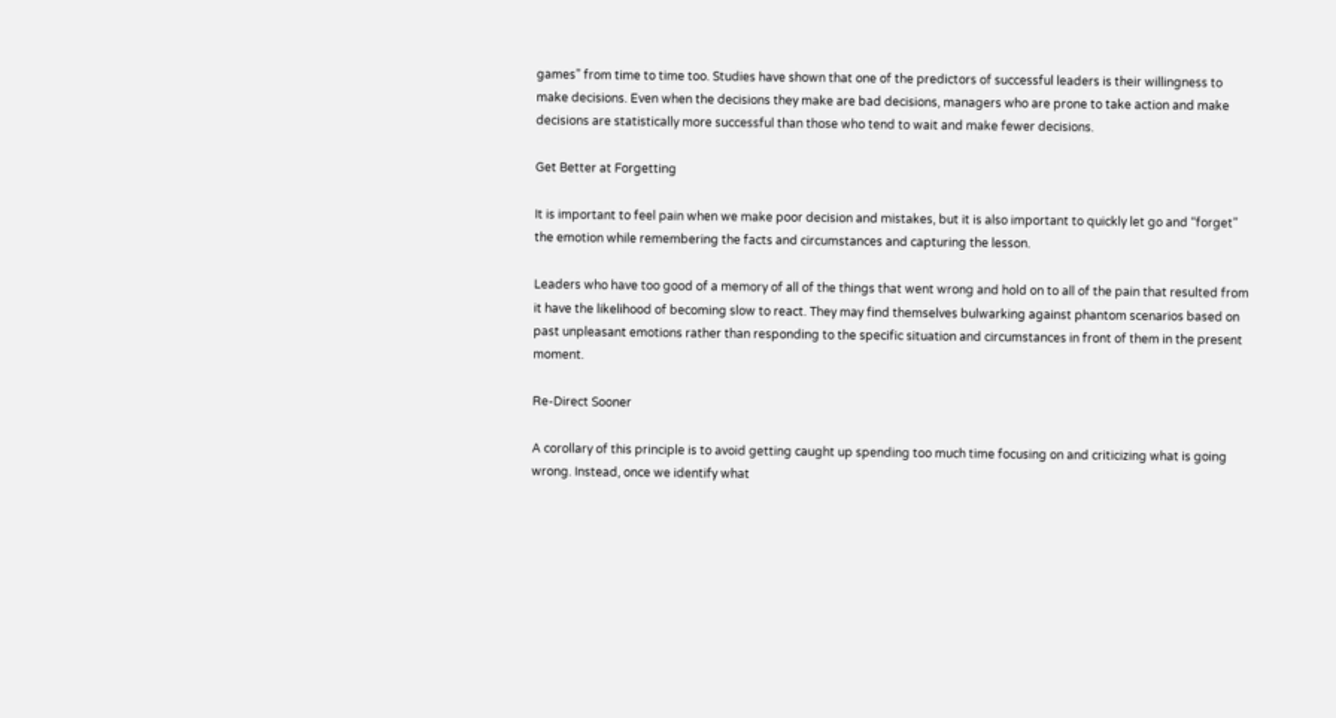games” from time to time too. Studies have shown that one of the predictors of successful leaders is their willingness to make decisions. Even when the decisions they make are bad decisions, managers who are prone to take action and make decisions are statistically more successful than those who tend to wait and make fewer decisions.

Get Better at Forgetting

It is important to feel pain when we make poor decision and mistakes, but it is also important to quickly let go and “forget” the emotion while remembering the facts and circumstances and capturing the lesson.

Leaders who have too good of a memory of all of the things that went wrong and hold on to all of the pain that resulted from it have the likelihood of becoming slow to react. They may find themselves bulwarking against phantom scenarios based on past unpleasant emotions rather than responding to the specific situation and circumstances in front of them in the present moment.

Re-Direct Sooner

A corollary of this principle is to avoid getting caught up spending too much time focusing on and criticizing what is going wrong. Instead, once we identify what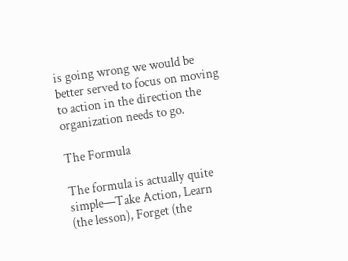is going wrong we would be better served to focus on moving to action in the direction the organization needs to go.

The Formula

The formula is actually quite simple—Take Action, Learn (the lesson), Forget (the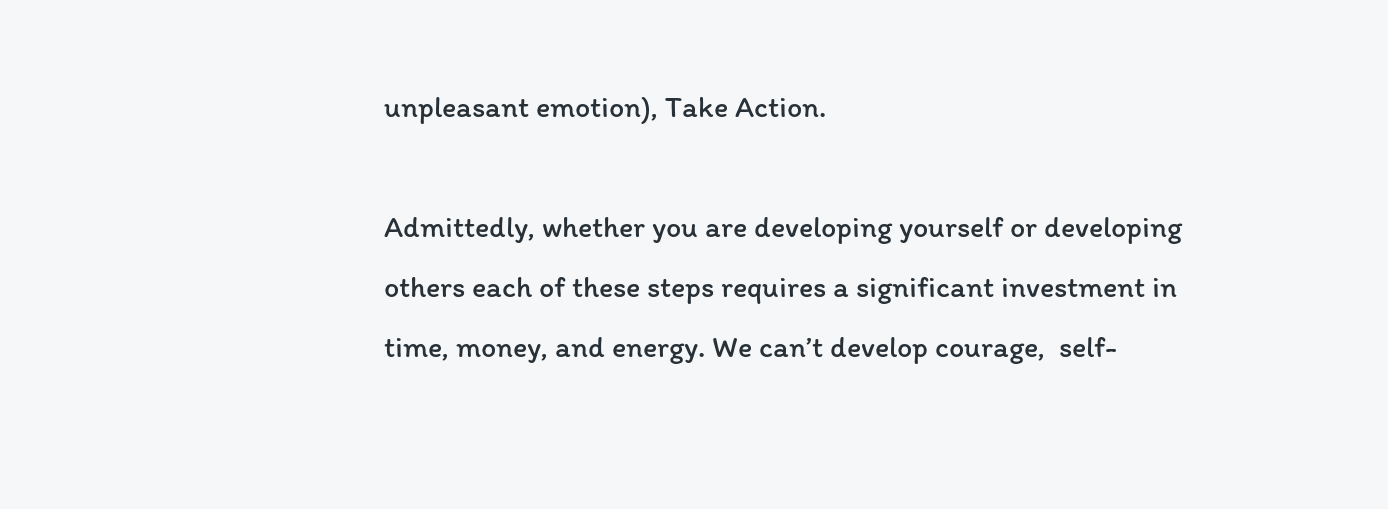unpleasant emotion), Take Action.

Admittedly, whether you are developing yourself or developing others each of these steps requires a significant investment in time, money, and energy. We can’t develop courage,  self-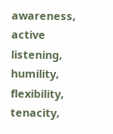awareness, active listening, humility, flexibility, tenacity,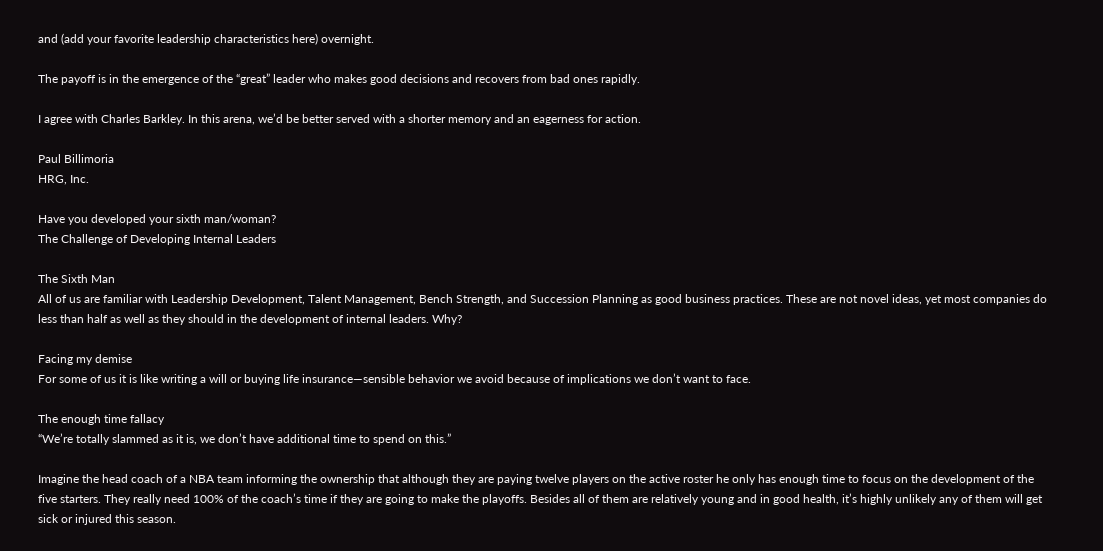and (add your favorite leadership characteristics here) overnight.

The payoff is in the emergence of the “great” leader who makes good decisions and recovers from bad ones rapidly.

I agree with Charles Barkley. In this arena, we’d be better served with a shorter memory and an eagerness for action.

Paul Billimoria
HRG, Inc.

Have you developed your sixth man/woman?
The Challenge of Developing Internal Leaders

The Sixth Man
All of us are familiar with Leadership Development, Talent Management, Bench Strength, and Succession Planning as good business practices. These are not novel ideas, yet most companies do less than half as well as they should in the development of internal leaders. Why?

Facing my demise
For some of us it is like writing a will or buying life insurance—sensible behavior we avoid because of implications we don’t want to face.

The enough time fallacy
“We’re totally slammed as it is, we don’t have additional time to spend on this.”

Imagine the head coach of a NBA team informing the ownership that although they are paying twelve players on the active roster he only has enough time to focus on the development of the five starters. They really need 100% of the coach’s time if they are going to make the playoffs. Besides all of them are relatively young and in good health, it’s highly unlikely any of them will get sick or injured this season.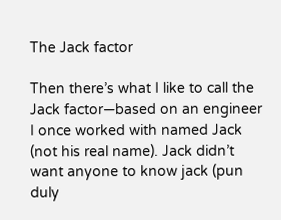The Jack factor

Then there’s what I like to call the Jack factor—based on an engineer I once worked with named Jack (not his real name). Jack didn’t want anyone to know jack (pun duly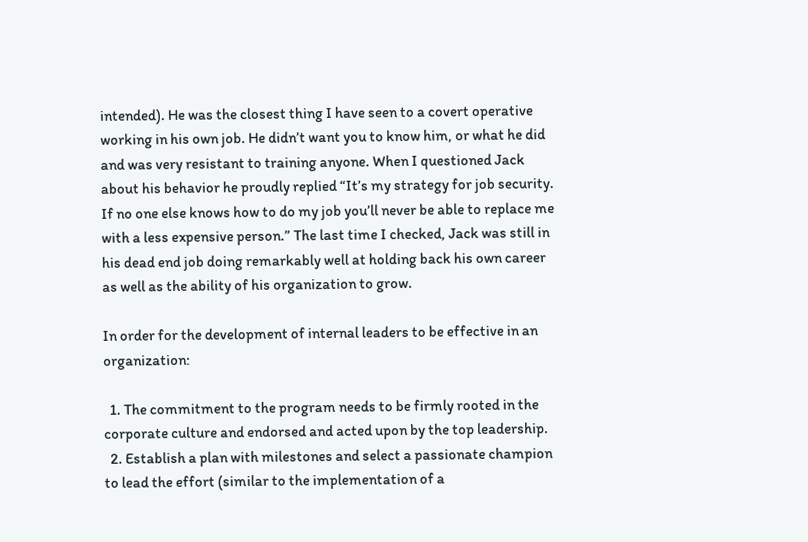intended). He was the closest thing I have seen to a covert operative working in his own job. He didn’t want you to know him, or what he did and was very resistant to training anyone. When I questioned Jack about his behavior he proudly replied “It’s my strategy for job security. If no one else knows how to do my job you’ll never be able to replace me with a less expensive person.” The last time I checked, Jack was still in his dead end job doing remarkably well at holding back his own career as well as the ability of his organization to grow.

In order for the development of internal leaders to be effective in an organization:

  1. The commitment to the program needs to be firmly rooted in the corporate culture and endorsed and acted upon by the top leadership.
  2. Establish a plan with milestones and select a passionate champion to lead the effort (similar to the implementation of a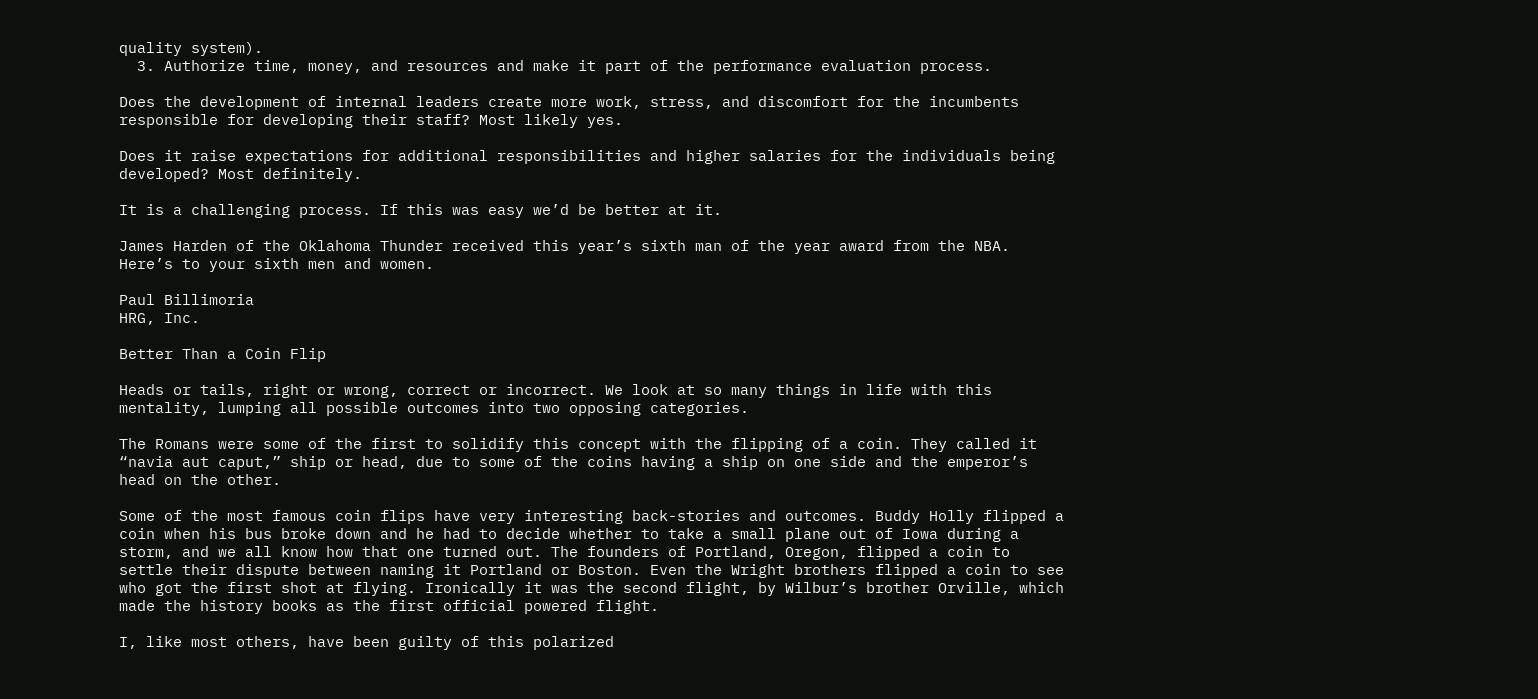quality system).
  3. Authorize time, money, and resources and make it part of the performance evaluation process.

Does the development of internal leaders create more work, stress, and discomfort for the incumbents responsible for developing their staff? Most likely yes.

Does it raise expectations for additional responsibilities and higher salaries for the individuals being developed? Most definitely.

It is a challenging process. If this was easy we’d be better at it.

James Harden of the Oklahoma Thunder received this year’s sixth man of the year award from the NBA. Here’s to your sixth men and women.

Paul Billimoria
HRG, Inc.

Better Than a Coin Flip

Heads or tails, right or wrong, correct or incorrect. We look at so many things in life with this mentality, lumping all possible outcomes into two opposing categories.

The Romans were some of the first to solidify this concept with the flipping of a coin. They called it “navia aut caput,” ship or head, due to some of the coins having a ship on one side and the emperor’s head on the other.

Some of the most famous coin flips have very interesting back-stories and outcomes. Buddy Holly flipped a coin when his bus broke down and he had to decide whether to take a small plane out of Iowa during a storm, and we all know how that one turned out. The founders of Portland, Oregon, flipped a coin to settle their dispute between naming it Portland or Boston. Even the Wright brothers flipped a coin to see who got the first shot at flying. Ironically it was the second flight, by Wilbur’s brother Orville, which made the history books as the first official powered flight.

I, like most others, have been guilty of this polarized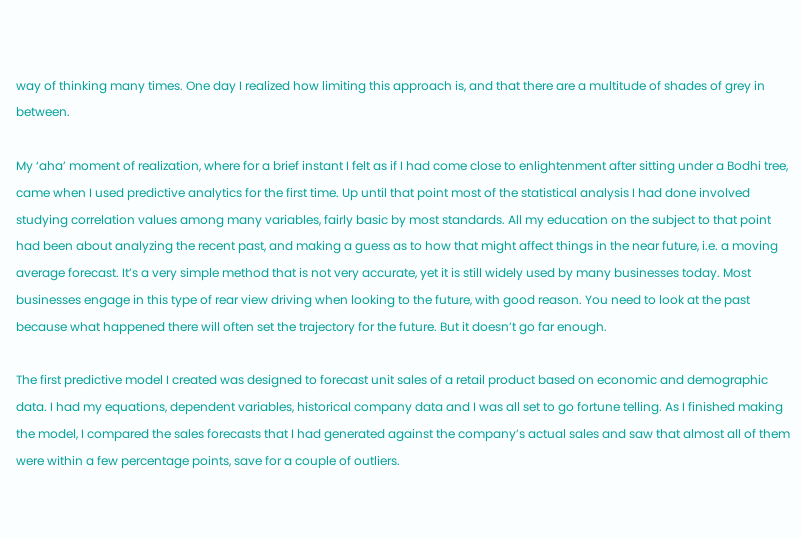way of thinking many times. One day I realized how limiting this approach is, and that there are a multitude of shades of grey in between.

My ‘aha’ moment of realization, where for a brief instant I felt as if I had come close to enlightenment after sitting under a Bodhi tree, came when I used predictive analytics for the first time. Up until that point most of the statistical analysis I had done involved studying correlation values among many variables, fairly basic by most standards. All my education on the subject to that point had been about analyzing the recent past, and making a guess as to how that might affect things in the near future, i.e. a moving average forecast. It’s a very simple method that is not very accurate, yet it is still widely used by many businesses today. Most businesses engage in this type of rear view driving when looking to the future, with good reason. You need to look at the past because what happened there will often set the trajectory for the future. But it doesn’t go far enough.

The first predictive model I created was designed to forecast unit sales of a retail product based on economic and demographic data. I had my equations, dependent variables, historical company data and I was all set to go fortune telling. As I finished making the model, I compared the sales forecasts that I had generated against the company’s actual sales and saw that almost all of them were within a few percentage points, save for a couple of outliers.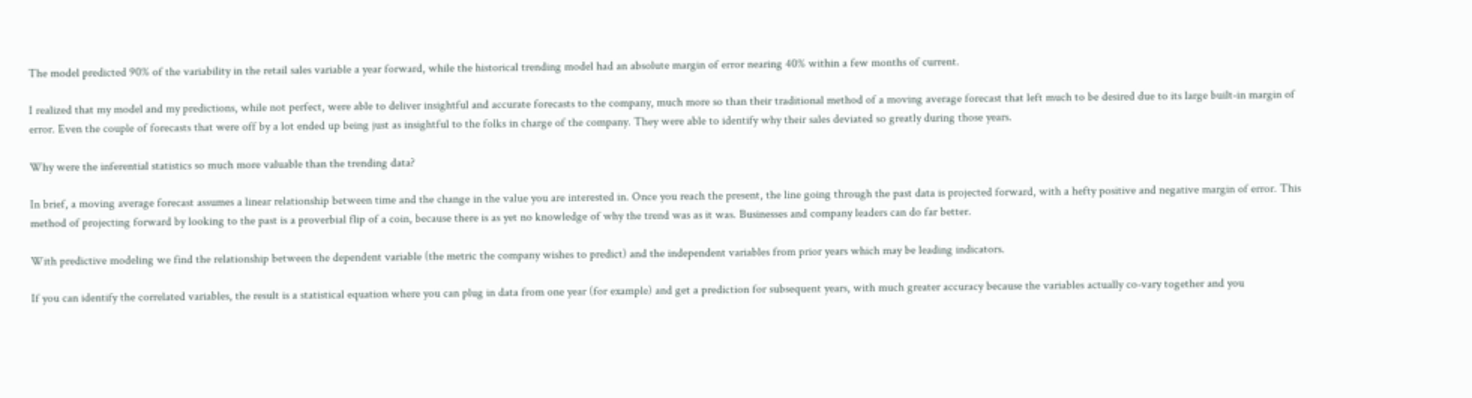The model predicted 90% of the variability in the retail sales variable a year forward, while the historical trending model had an absolute margin of error nearing 40% within a few months of current.

I realized that my model and my predictions, while not perfect, were able to deliver insightful and accurate forecasts to the company, much more so than their traditional method of a moving average forecast that left much to be desired due to its large built-in margin of error. Even the couple of forecasts that were off by a lot ended up being just as insightful to the folks in charge of the company. They were able to identify why their sales deviated so greatly during those years.

Why were the inferential statistics so much more valuable than the trending data?

In brief, a moving average forecast assumes a linear relationship between time and the change in the value you are interested in. Once you reach the present, the line going through the past data is projected forward, with a hefty positive and negative margin of error. This method of projecting forward by looking to the past is a proverbial flip of a coin, because there is as yet no knowledge of why the trend was as it was. Businesses and company leaders can do far better.

With predictive modeling we find the relationship between the dependent variable (the metric the company wishes to predict) and the independent variables from prior years which may be leading indicators.

If you can identify the correlated variables, the result is a statistical equation where you can plug in data from one year (for example) and get a prediction for subsequent years, with much greater accuracy because the variables actually co-vary together and you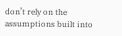don’t rely on the assumptions built into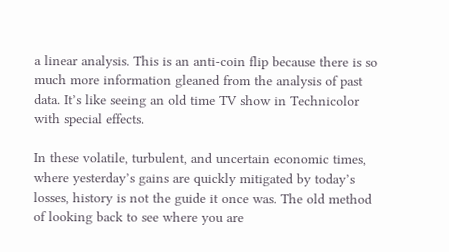a linear analysis. This is an anti-coin flip because there is so much more information gleaned from the analysis of past data. It’s like seeing an old time TV show in Technicolor with special effects.

In these volatile, turbulent, and uncertain economic times, where yesterday’s gains are quickly mitigated by today’s losses, history is not the guide it once was. The old method of looking back to see where you are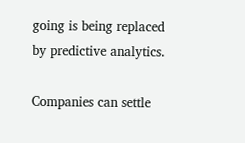going is being replaced by predictive analytics.

Companies can settle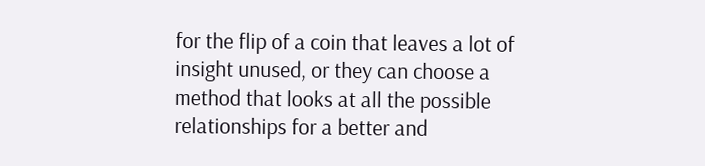for the flip of a coin that leaves a lot of insight unused, or they can choose a method that looks at all the possible relationships for a better and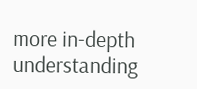more in-depth understanding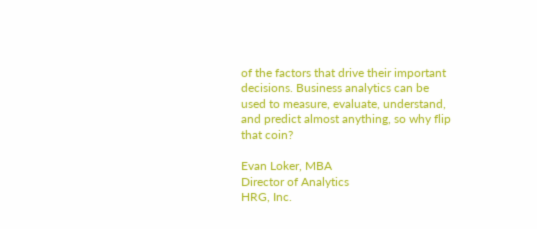of the factors that drive their important decisions. Business analytics can be used to measure, evaluate, understand, and predict almost anything, so why flip that coin?

Evan Loker, MBA
Director of Analytics
HRG, Inc.